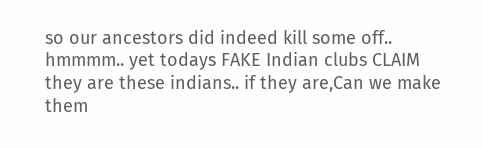so our ancestors did indeed kill some off.. hmmmm.. yet todays FAKE Indian clubs CLAIM they are these indians.. if they are,Can we make them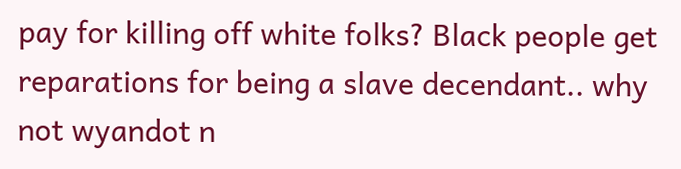pay for killing off white folks? Black people get reparations for being a slave decendant.. why not wyandot n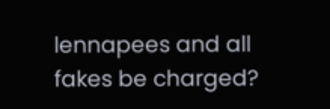lennapees and all fakes be charged?